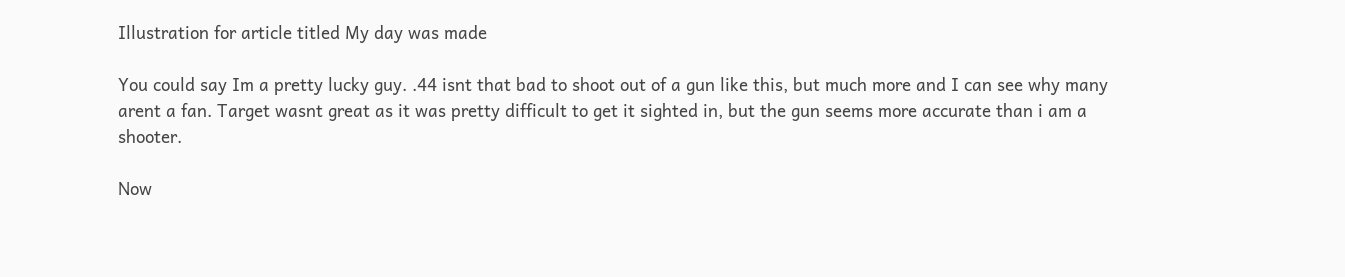Illustration for article titled My day was made

You could say Im a pretty lucky guy. .44 isnt that bad to shoot out of a gun like this, but much more and I can see why many arent a fan. Target wasnt great as it was pretty difficult to get it sighted in, but the gun seems more accurate than i am a shooter.

Now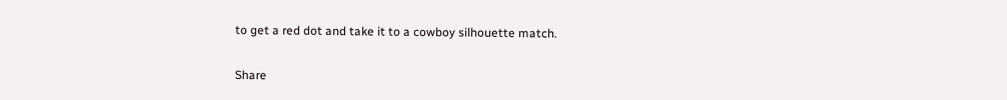to get a red dot and take it to a cowboy silhouette match.


Share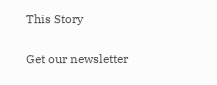This Story

Get our newsletter